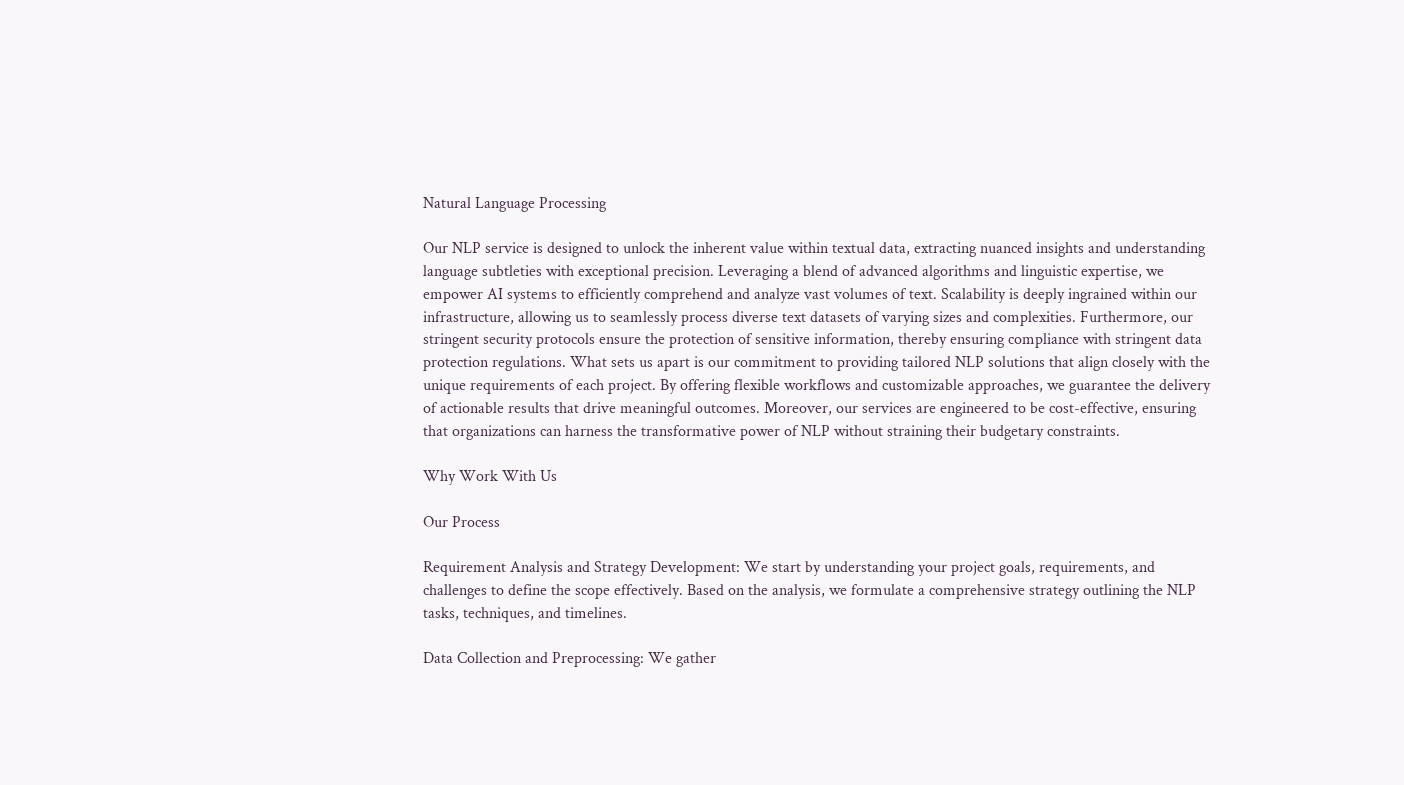Natural Language Processing

Our NLP service is designed to unlock the inherent value within textual data, extracting nuanced insights and understanding language subtleties with exceptional precision. Leveraging a blend of advanced algorithms and linguistic expertise, we empower AI systems to efficiently comprehend and analyze vast volumes of text. Scalability is deeply ingrained within our infrastructure, allowing us to seamlessly process diverse text datasets of varying sizes and complexities. Furthermore, our stringent security protocols ensure the protection of sensitive information, thereby ensuring compliance with stringent data protection regulations. What sets us apart is our commitment to providing tailored NLP solutions that align closely with the unique requirements of each project. By offering flexible workflows and customizable approaches, we guarantee the delivery of actionable results that drive meaningful outcomes. Moreover, our services are engineered to be cost-effective, ensuring that organizations can harness the transformative power of NLP without straining their budgetary constraints.

Why Work With Us

Our Process

Requirement Analysis and Strategy Development: We start by understanding your project goals, requirements, and challenges to define the scope effectively. Based on the analysis, we formulate a comprehensive strategy outlining the NLP tasks, techniques, and timelines.

Data Collection and Preprocessing: We gather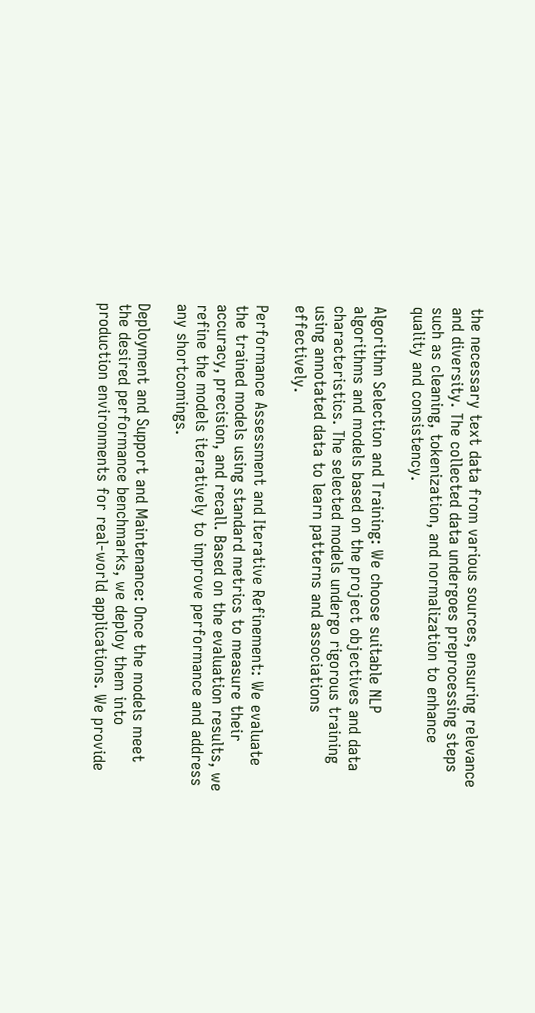the necessary text data from various sources, ensuring relevance and diversity. The collected data undergoes preprocessing steps such as cleaning, tokenization, and normalization to enhance quality and consistency.

Algorithm Selection and Training: We choose suitable NLP algorithms and models based on the project objectives and data characteristics. The selected models undergo rigorous training using annotated data to learn patterns and associations effectively.

Performance Assessment and Iterative Refinement: We evaluate the trained models using standard metrics to measure their accuracy, precision, and recall. Based on the evaluation results, we refine the models iteratively to improve performance and address any shortcomings.

Deployment and Support and Maintenance: Once the models meet the desired performance benchmarks, we deploy them into production environments for real-world applications. We provide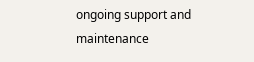ongoing support and maintenance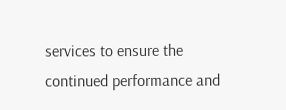services to ensure the continued performance and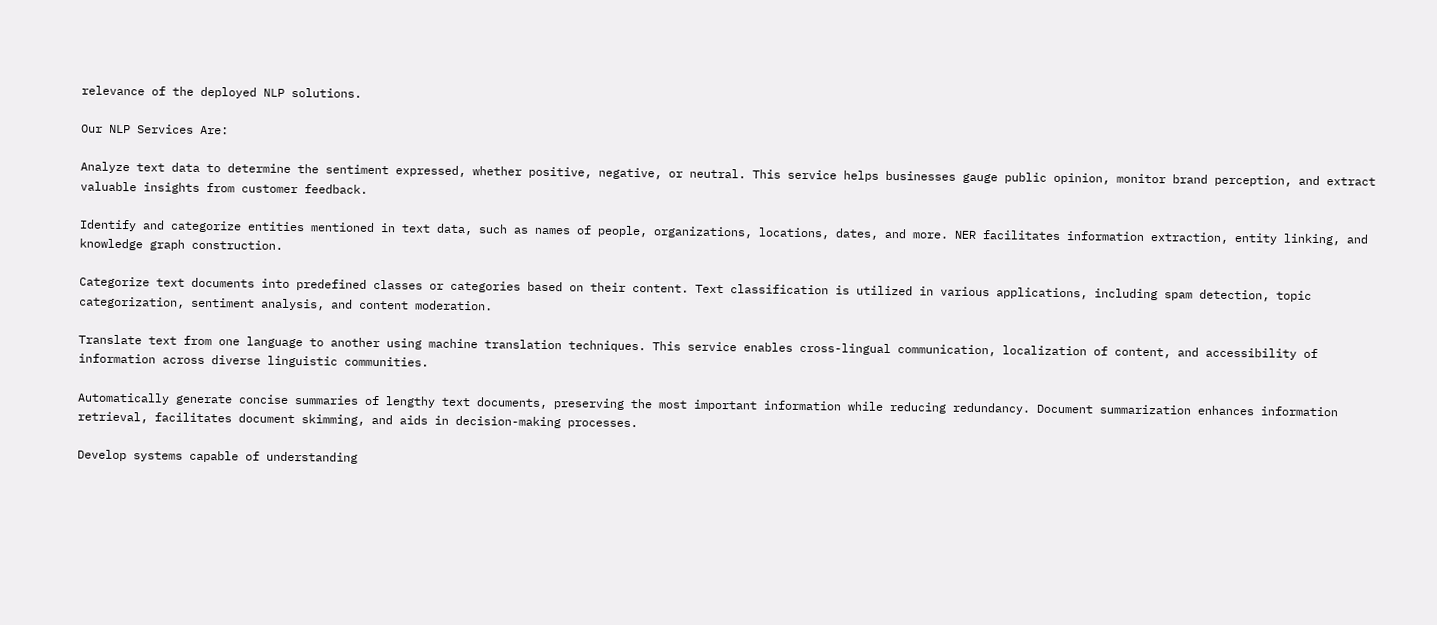relevance of the deployed NLP solutions.

Our NLP Services Are:

Analyze text data to determine the sentiment expressed, whether positive, negative, or neutral. This service helps businesses gauge public opinion, monitor brand perception, and extract valuable insights from customer feedback.

Identify and categorize entities mentioned in text data, such as names of people, organizations, locations, dates, and more. NER facilitates information extraction, entity linking, and knowledge graph construction.

Categorize text documents into predefined classes or categories based on their content. Text classification is utilized in various applications, including spam detection, topic categorization, sentiment analysis, and content moderation.

Translate text from one language to another using machine translation techniques. This service enables cross-lingual communication, localization of content, and accessibility of information across diverse linguistic communities.

Automatically generate concise summaries of lengthy text documents, preserving the most important information while reducing redundancy. Document summarization enhances information retrieval, facilitates document skimming, and aids in decision-making processes.

Develop systems capable of understanding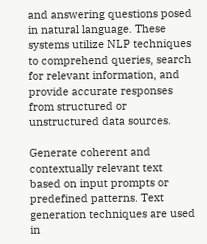and answering questions posed in natural language. These systems utilize NLP techniques to comprehend queries, search for relevant information, and provide accurate responses from structured or unstructured data sources.

Generate coherent and contextually relevant text based on input prompts or predefined patterns. Text generation techniques are used in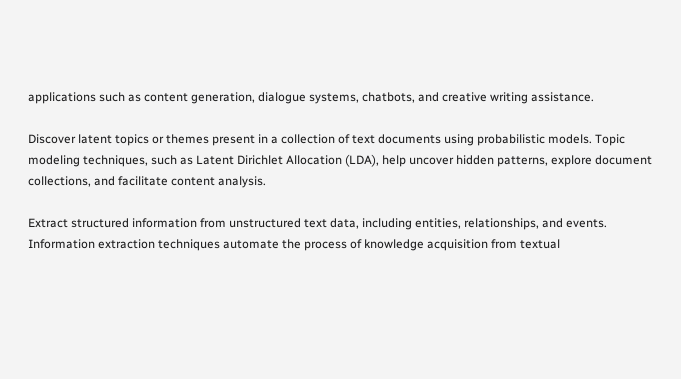applications such as content generation, dialogue systems, chatbots, and creative writing assistance.

Discover latent topics or themes present in a collection of text documents using probabilistic models. Topic modeling techniques, such as Latent Dirichlet Allocation (LDA), help uncover hidden patterns, explore document collections, and facilitate content analysis.

Extract structured information from unstructured text data, including entities, relationships, and events. Information extraction techniques automate the process of knowledge acquisition from textual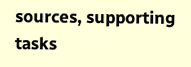sources, supporting tasks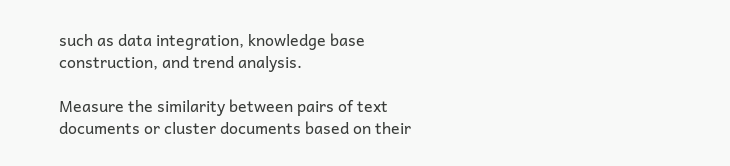such as data integration, knowledge base construction, and trend analysis.

Measure the similarity between pairs of text documents or cluster documents based on their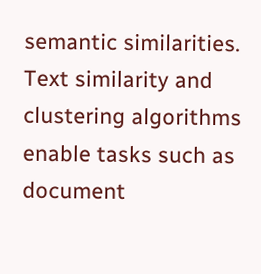semantic similarities. Text similarity and clustering algorithms enable tasks such as document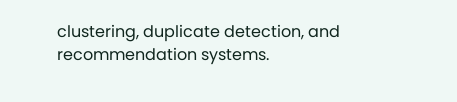clustering, duplicate detection, and recommendation systems.